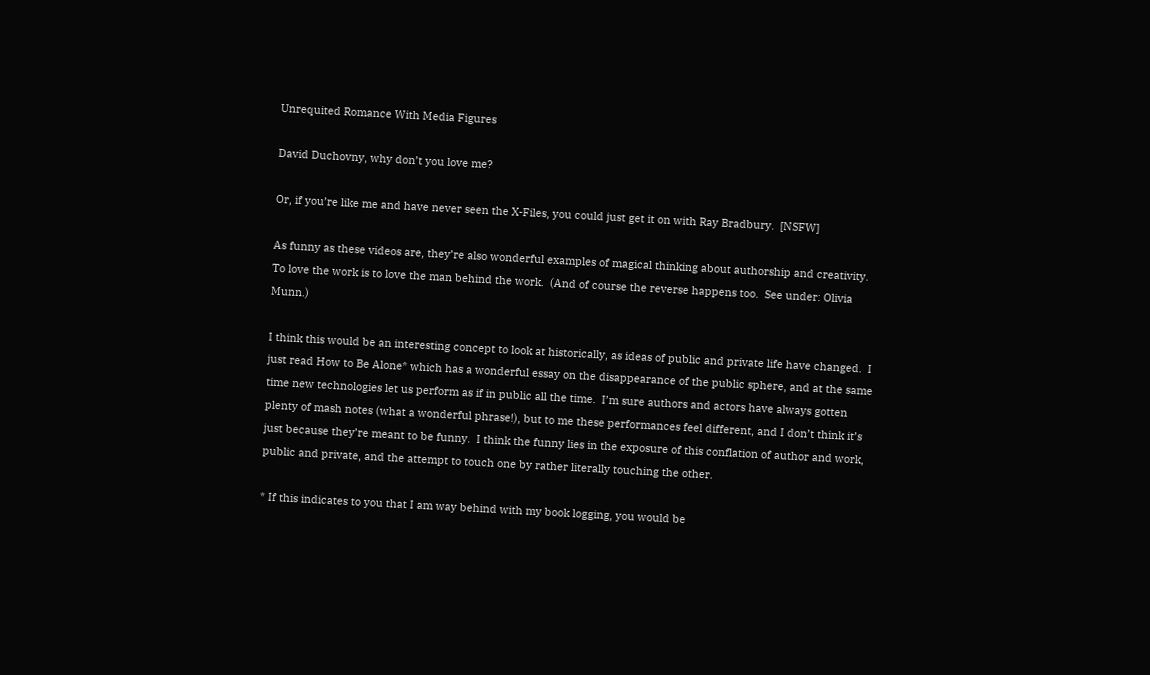Unrequited Romance With Media Figures

David Duchovny, why don’t you love me?

Or, if you’re like me and have never seen the X-Files, you could just get it on with Ray Bradbury.  [NSFW]

As funny as these videos are, they’re also wonderful examples of magical thinking about authorship and creativity.  To love the work is to love the man behind the work.  (And of course the reverse happens too.  See under: Olivia Munn.)

I think this would be an interesting concept to look at historically, as ideas of public and private life have changed.  I just read How to Be Alone* which has a wonderful essay on the disappearance of the public sphere, and at the same time new technologies let us perform as if in public all the time.  I’m sure authors and actors have always gotten plenty of mash notes (what a wonderful phrase!), but to me these performances feel different, and I don’t think it’s just because they’re meant to be funny.  I think the funny lies in the exposure of this conflation of author and work, public and private, and the attempt to touch one by rather literally touching the other.

* If this indicates to you that I am way behind with my book logging, you would be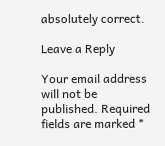absolutely correct.

Leave a Reply

Your email address will not be published. Required fields are marked *